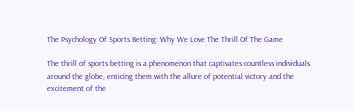The Psychology Of Sports Betting: Why We Love The Thrill Of The Game

The thrill of sports betting is a phenomenon that captivates countless individuals around the globe, enticing them with the allure of potential victory and the excitement of the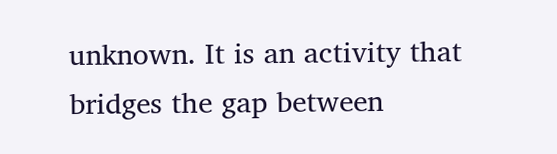unknown. It is an activity that bridges the gap between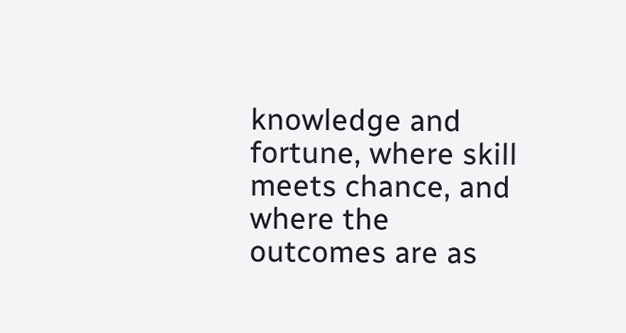knowledge and fortune, where skill meets chance, and where the outcomes are as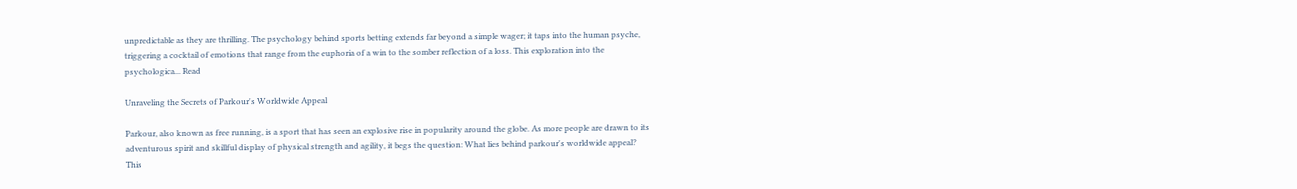unpredictable as they are thrilling. The psychology behind sports betting extends far beyond a simple wager; it taps into the human psyche, triggering a cocktail of emotions that range from the euphoria of a win to the somber reflection of a loss. This exploration into the psychologica... Read

Unraveling the Secrets of Parkour's Worldwide Appeal

Parkour, also known as free running, is a sport that has seen an explosive rise in popularity around the globe. As more people are drawn to its adventurous spirit and skillful display of physical strength and agility, it begs the question: What lies behind parkour's worldwide appeal? This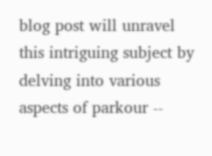blog post will unravel this intriguing subject by delving into various aspects of parkour --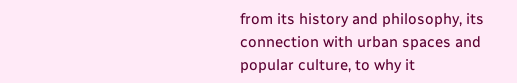from its history and philosophy, its connection with urban spaces and popular culture, to why it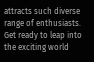attracts such diverse range of enthusiasts. Get ready to leap into the exciting world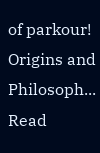of parkour! Origins and Philosoph... Read